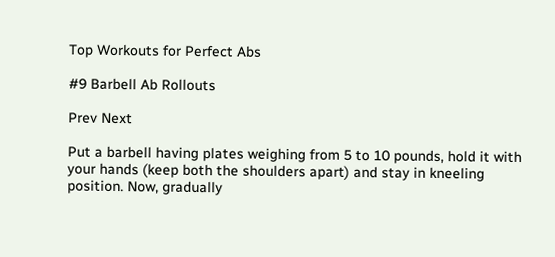Top Workouts for Perfect Abs

#9 Barbell Ab Rollouts

Prev Next

Put a barbell having plates weighing from 5 to 10 pounds, hold it with your hands (keep both the shoulders apart) and stay in kneeling position. Now, gradually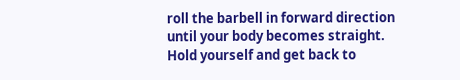roll the barbell in forward direction until your body becomes straight. Hold yourself and get back to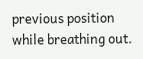previous position while breathing out.